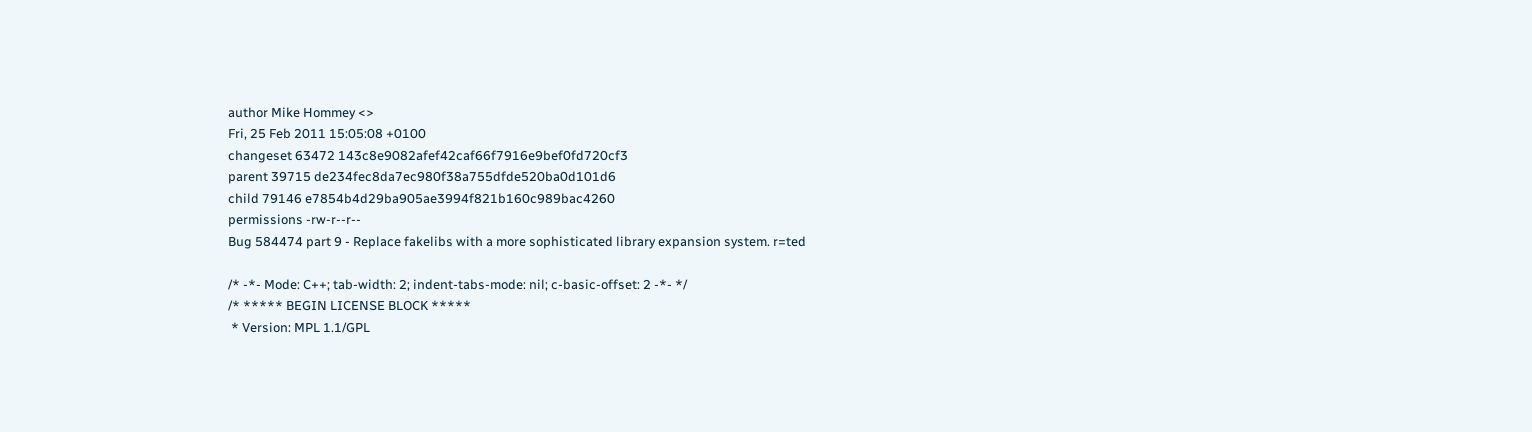author Mike Hommey <>
Fri, 25 Feb 2011 15:05:08 +0100
changeset 63472 143c8e9082afef42caf66f7916e9bef0fd720cf3
parent 39715 de234fec8da7ec980f38a755dfde520ba0d101d6
child 79146 e7854b4d29ba905ae3994f821b160c989bac4260
permissions -rw-r--r--
Bug 584474 part 9 - Replace fakelibs with a more sophisticated library expansion system. r=ted

/* -*- Mode: C++; tab-width: 2; indent-tabs-mode: nil; c-basic-offset: 2 -*- */
/* ***** BEGIN LICENSE BLOCK *****
 * Version: MPL 1.1/GPL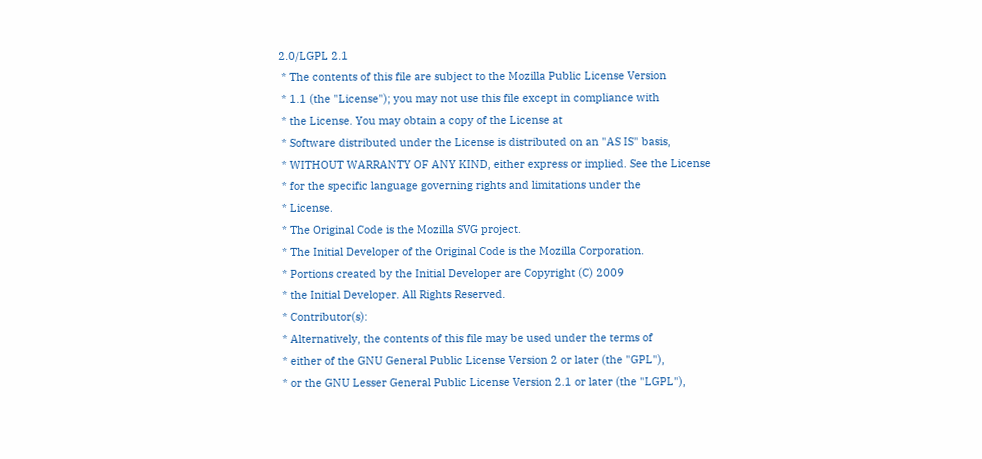2.0/LGPL 2.1
 * The contents of this file are subject to the Mozilla Public License Version
 * 1.1 (the "License"); you may not use this file except in compliance with
 * the License. You may obtain a copy of the License at
 * Software distributed under the License is distributed on an "AS IS" basis,
 * WITHOUT WARRANTY OF ANY KIND, either express or implied. See the License
 * for the specific language governing rights and limitations under the
 * License.
 * The Original Code is the Mozilla SVG project.
 * The Initial Developer of the Original Code is the Mozilla Corporation.
 * Portions created by the Initial Developer are Copyright (C) 2009
 * the Initial Developer. All Rights Reserved.
 * Contributor(s):
 * Alternatively, the contents of this file may be used under the terms of
 * either of the GNU General Public License Version 2 or later (the "GPL"),
 * or the GNU Lesser General Public License Version 2.1 or later (the "LGPL"),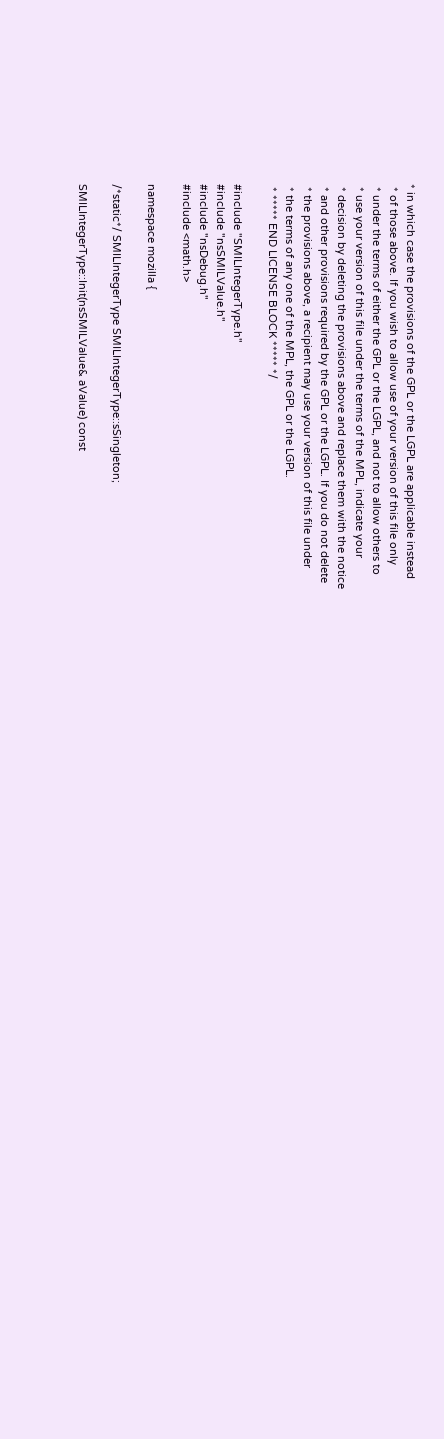* in which case the provisions of the GPL or the LGPL are applicable instead
 * of those above. If you wish to allow use of your version of this file only
 * under the terms of either the GPL or the LGPL, and not to allow others to
 * use your version of this file under the terms of the MPL, indicate your
 * decision by deleting the provisions above and replace them with the notice
 * and other provisions required by the GPL or the LGPL. If you do not delete
 * the provisions above, a recipient may use your version of this file under
 * the terms of any one of the MPL, the GPL or the LGPL.
 * ***** END LICENSE BLOCK ***** */

#include "SMILIntegerType.h"
#include "nsSMILValue.h"
#include "nsDebug.h"
#include <math.h>

namespace mozilla {

/*static*/ SMILIntegerType SMILIntegerType::sSingleton;

SMILIntegerType::Init(nsSMILValue& aValue) const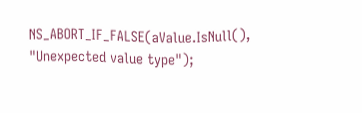NS_ABORT_IF_FALSE(aValue.IsNull(), "Unexpected value type");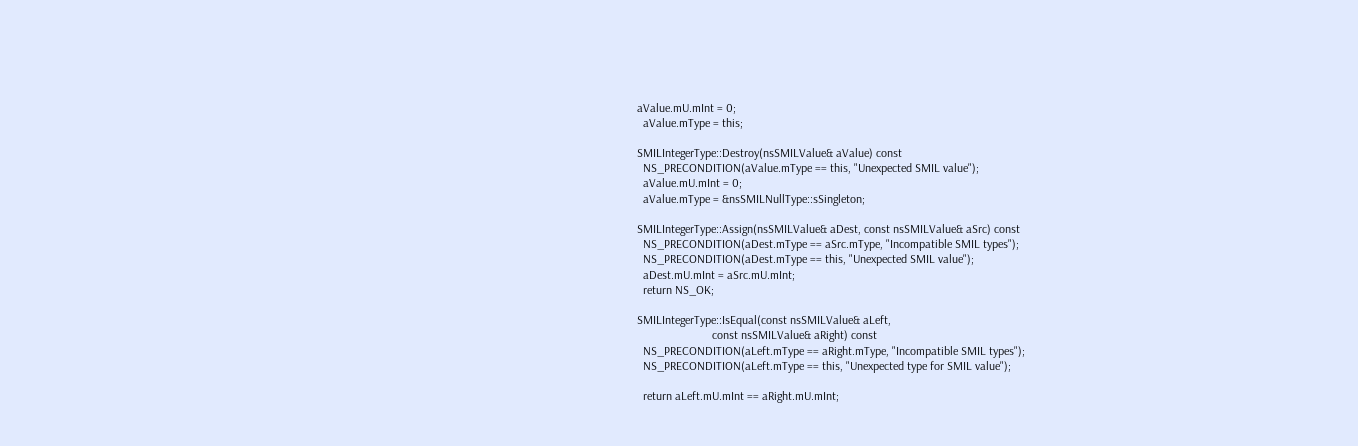aValue.mU.mInt = 0;
  aValue.mType = this;

SMILIntegerType::Destroy(nsSMILValue& aValue) const
  NS_PRECONDITION(aValue.mType == this, "Unexpected SMIL value");
  aValue.mU.mInt = 0;
  aValue.mType = &nsSMILNullType::sSingleton;

SMILIntegerType::Assign(nsSMILValue& aDest, const nsSMILValue& aSrc) const
  NS_PRECONDITION(aDest.mType == aSrc.mType, "Incompatible SMIL types");
  NS_PRECONDITION(aDest.mType == this, "Unexpected SMIL value");
  aDest.mU.mInt = aSrc.mU.mInt;
  return NS_OK;

SMILIntegerType::IsEqual(const nsSMILValue& aLeft,
                         const nsSMILValue& aRight) const
  NS_PRECONDITION(aLeft.mType == aRight.mType, "Incompatible SMIL types");
  NS_PRECONDITION(aLeft.mType == this, "Unexpected type for SMIL value");

  return aLeft.mU.mInt == aRight.mU.mInt;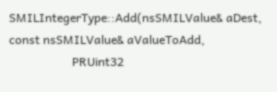SMILIntegerType::Add(nsSMILValue& aDest, const nsSMILValue& aValueToAdd,
                     PRUint32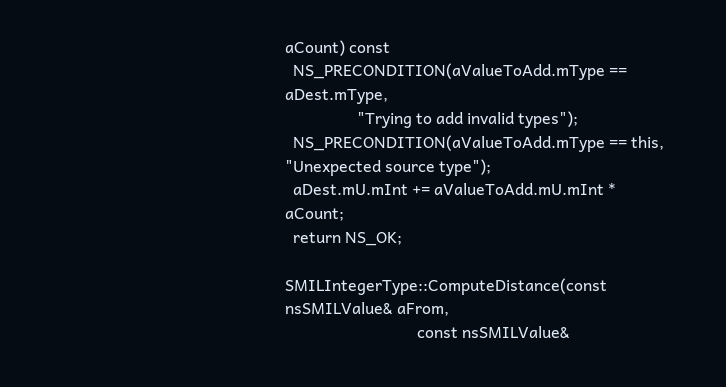aCount) const
  NS_PRECONDITION(aValueToAdd.mType == aDest.mType,
                  "Trying to add invalid types");
  NS_PRECONDITION(aValueToAdd.mType == this, "Unexpected source type");
  aDest.mU.mInt += aValueToAdd.mU.mInt * aCount;
  return NS_OK;

SMILIntegerType::ComputeDistance(const nsSMILValue& aFrom,
                                 const nsSMILValue&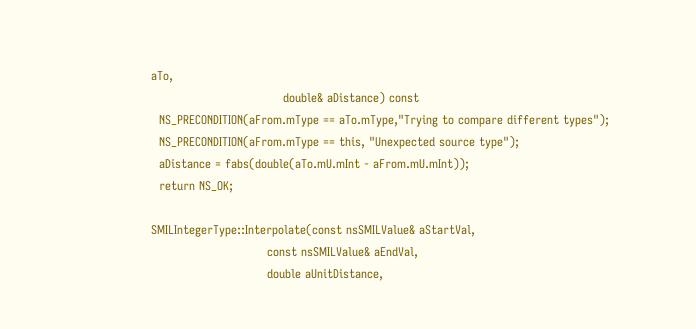aTo,
                                 double& aDistance) const
  NS_PRECONDITION(aFrom.mType == aTo.mType,"Trying to compare different types");
  NS_PRECONDITION(aFrom.mType == this, "Unexpected source type");
  aDistance = fabs(double(aTo.mU.mInt - aFrom.mU.mInt));
  return NS_OK;

SMILIntegerType::Interpolate(const nsSMILValue& aStartVal,
                             const nsSMILValue& aEndVal,
                             double aUnitDistance,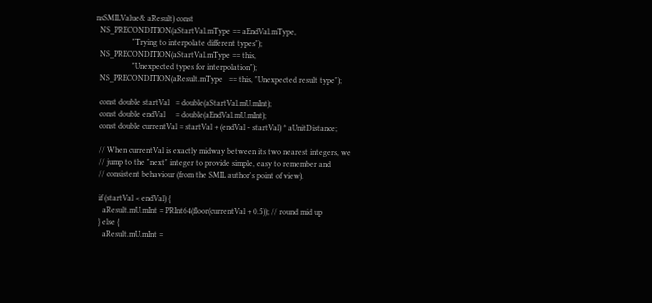nsSMILValue& aResult) const
  NS_PRECONDITION(aStartVal.mType == aEndVal.mType,
                  "Trying to interpolate different types");
  NS_PRECONDITION(aStartVal.mType == this,
                  "Unexpected types for interpolation");
  NS_PRECONDITION(aResult.mType   == this, "Unexpected result type");

  const double startVal   = double(aStartVal.mU.mInt);
  const double endVal     = double(aEndVal.mU.mInt);
  const double currentVal = startVal + (endVal - startVal) * aUnitDistance;

  // When currentVal is exactly midway between its two nearest integers, we
  // jump to the "next" integer to provide simple, easy to remember and
  // consistent behaviour (from the SMIL author's point of view).

  if (startVal < endVal) {
    aResult.mU.mInt = PRInt64(floor(currentVal + 0.5)); // round mid up
  } else {
    aResult.mU.mInt =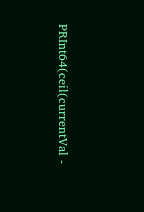PRInt64(ceil(currentVal -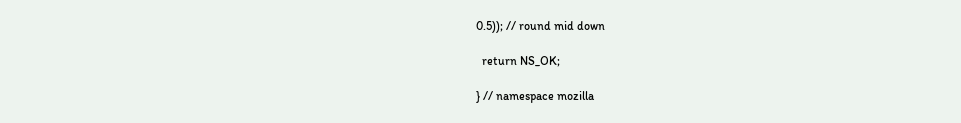0.5)); // round mid down

  return NS_OK;

} // namespace mozilla